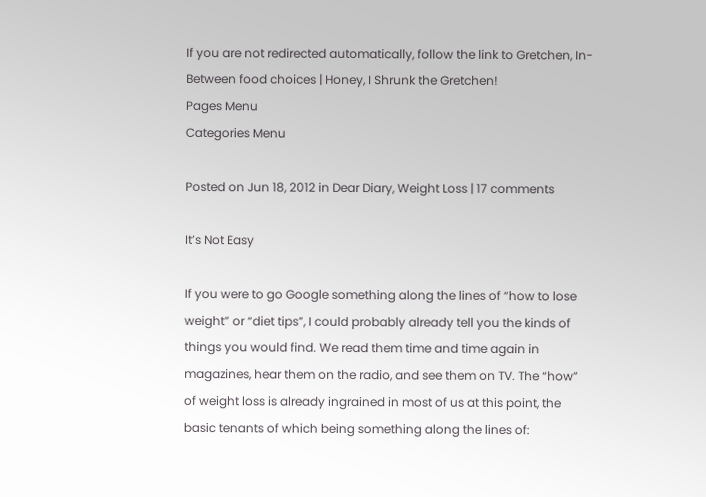If you are not redirected automatically, follow the link to Gretchen, In-Between food choices | Honey, I Shrunk the Gretchen!
Pages Menu
Categories Menu

Posted on Jun 18, 2012 in Dear Diary, Weight Loss | 17 comments

It’s Not Easy

If you were to go Google something along the lines of “how to lose weight” or “diet tips”, I could probably already tell you the kinds of things you would find. We read them time and time again in magazines, hear them on the radio, and see them on TV. The “how” of weight loss is already ingrained in most of us at this point, the basic tenants of which being something along the lines of: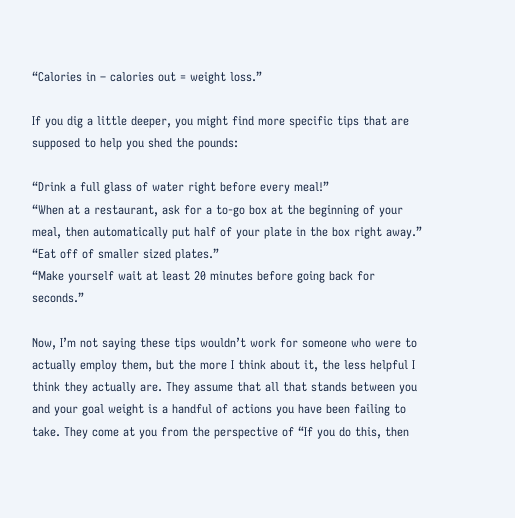“Calories in – calories out = weight loss.”

If you dig a little deeper, you might find more specific tips that are supposed to help you shed the pounds:

“Drink a full glass of water right before every meal!”
“When at a restaurant, ask for a to-go box at the beginning of your meal, then automatically put half of your plate in the box right away.”
“Eat off of smaller sized plates.”
“Make yourself wait at least 20 minutes before going back for seconds.”

Now, I’m not saying these tips wouldn’t work for someone who were to actually employ them, but the more I think about it, the less helpful I think they actually are. They assume that all that stands between you and your goal weight is a handful of actions you have been failing to take. They come at you from the perspective of “If you do this, then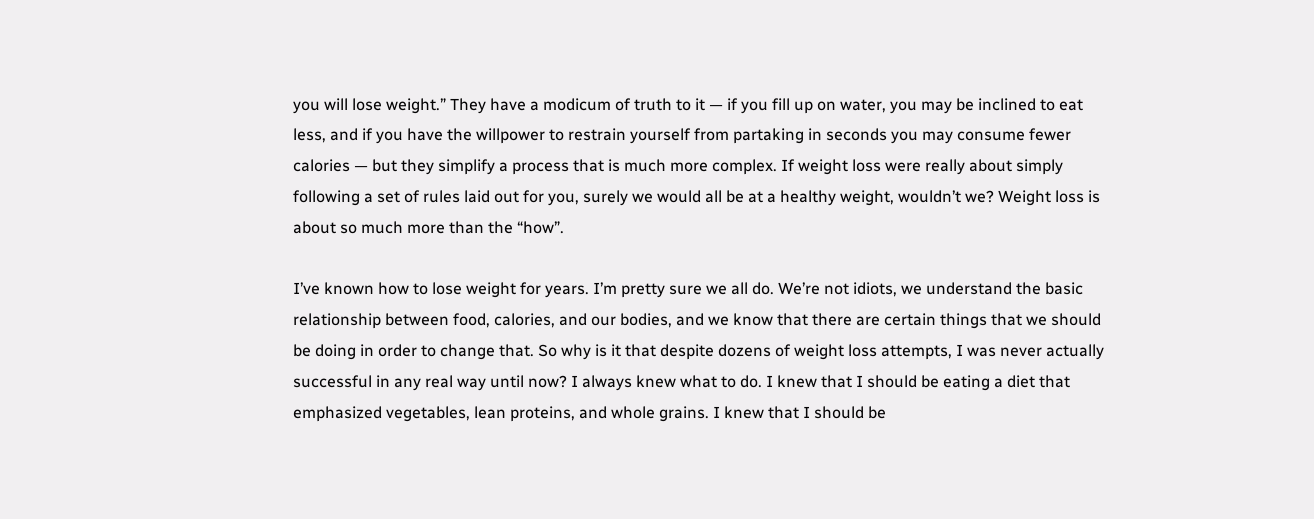you will lose weight.” They have a modicum of truth to it — if you fill up on water, you may be inclined to eat less, and if you have the willpower to restrain yourself from partaking in seconds you may consume fewer calories — but they simplify a process that is much more complex. If weight loss were really about simply following a set of rules laid out for you, surely we would all be at a healthy weight, wouldn’t we? Weight loss is about so much more than the “how”.

I’ve known how to lose weight for years. I’m pretty sure we all do. We’re not idiots, we understand the basic relationship between food, calories, and our bodies, and we know that there are certain things that we should be doing in order to change that. So why is it that despite dozens of weight loss attempts, I was never actually successful in any real way until now? I always knew what to do. I knew that I should be eating a diet that emphasized vegetables, lean proteins, and whole grains. I knew that I should be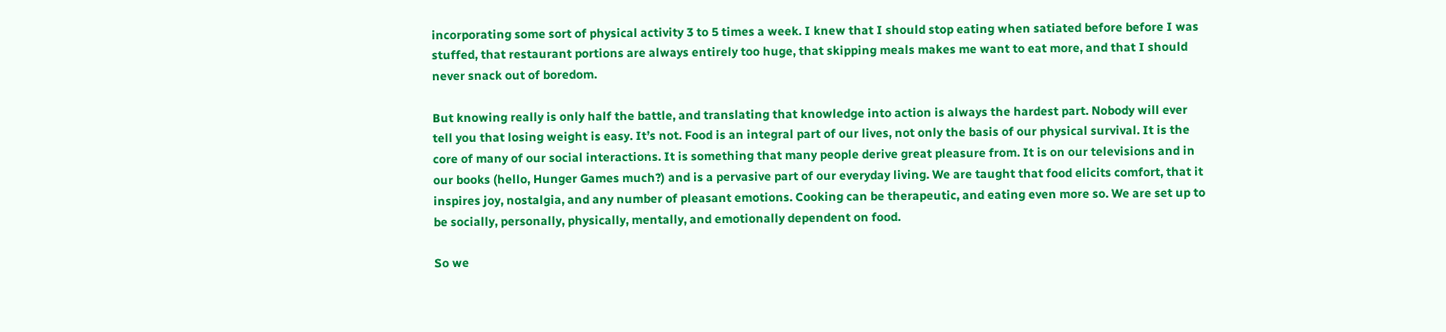incorporating some sort of physical activity 3 to 5 times a week. I knew that I should stop eating when satiated before before I was stuffed, that restaurant portions are always entirely too huge, that skipping meals makes me want to eat more, and that I should never snack out of boredom.

But knowing really is only half the battle, and translating that knowledge into action is always the hardest part. Nobody will ever tell you that losing weight is easy. It’s not. Food is an integral part of our lives, not only the basis of our physical survival. It is the core of many of our social interactions. It is something that many people derive great pleasure from. It is on our televisions and in our books (hello, Hunger Games much?) and is a pervasive part of our everyday living. We are taught that food elicits comfort, that it inspires joy, nostalgia, and any number of pleasant emotions. Cooking can be therapeutic, and eating even more so. We are set up to be socially, personally, physically, mentally, and emotionally dependent on food.

So we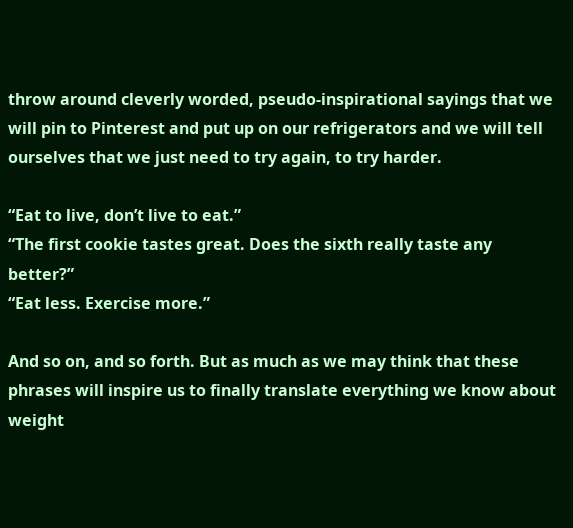throw around cleverly worded, pseudo-inspirational sayings that we will pin to Pinterest and put up on our refrigerators and we will tell ourselves that we just need to try again, to try harder.

“Eat to live, don’t live to eat.”
“The first cookie tastes great. Does the sixth really taste any better?”
“Eat less. Exercise more.”

And so on, and so forth. But as much as we may think that these phrases will inspire us to finally translate everything we know about weight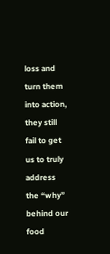loss and turn them into action, they still fail to get us to truly address the “why” behind our food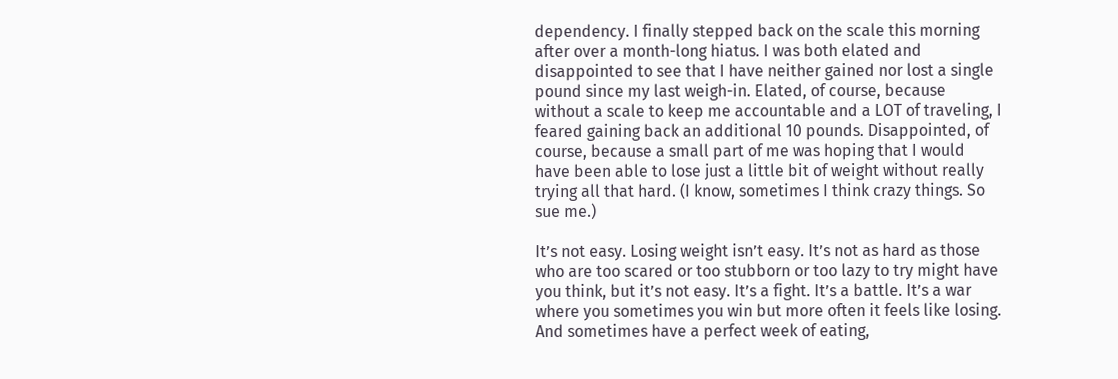dependency. I finally stepped back on the scale this morning after over a month-long hiatus. I was both elated and disappointed to see that I have neither gained nor lost a single pound since my last weigh-in. Elated, of course, because without a scale to keep me accountable and a LOT of traveling, I feared gaining back an additional 10 pounds. Disappointed, of course, because a small part of me was hoping that I would have been able to lose just a little bit of weight without really trying all that hard. (I know, sometimes I think crazy things. So sue me.)

It’s not easy. Losing weight isn’t easy. It’s not as hard as those who are too scared or too stubborn or too lazy to try might have you think, but it’s not easy. It’s a fight. It’s a battle. It’s a war where you sometimes you win but more often it feels like losing. And sometimes have a perfect week of eating,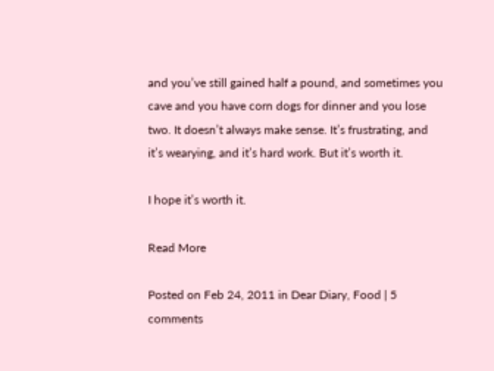and you’ve still gained half a pound, and sometimes you cave and you have corn dogs for dinner and you lose two. It doesn’t always make sense. It’s frustrating, and it’s wearying, and it’s hard work. But it’s worth it.

I hope it’s worth it.

Read More

Posted on Feb 24, 2011 in Dear Diary, Food | 5 comments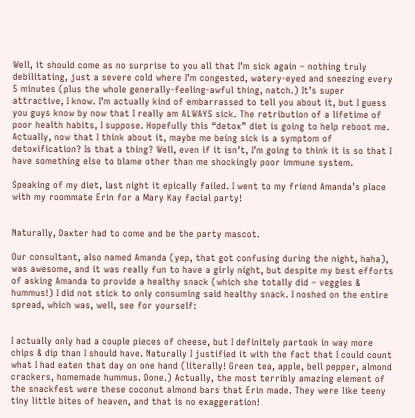Well, it should come as no surprise to you all that I’m sick again – nothing truly debilitating, just a severe cold where I’m congested, watery-eyed and sneezing every 5 minutes (plus the whole generally-feeling-awful thing, natch.) It’s super attractive, I know. I’m actually kind of embarrassed to tell you about it, but I guess you guys know by now that I really am ALWAYS sick. The retribution of a lifetime of poor health habits, I suppose. Hopefully this “detox” diet is going to help reboot me. Actually, now that I think about it, maybe me being sick is a symptom of detoxification? Is that a thing? Well, even if it isn’t, I’m going to think it is so that I have something else to blame other than me shockingly poor immune system.

Speaking of my diet, last night it epically failed. I went to my friend Amanda’s place with my roommate Erin for a Mary Kay facial party!


Naturally, Daxter had to come and be the party mascot.

Our consultant, also named Amanda (yep, that got confusing during the night, haha), was awesome, and it was really fun to have a girly night, but despite my best efforts of asking Amanda to provide a healthy snack (which she totally did – veggies & hummus!) I did not stick to only consuming said healthy snack. I noshed on the entire spread, which was, well, see for yourself:


I actually only had a couple pieces of cheese, but I definitely partook in way more chips & dip than I should have. Naturally I justified it with the fact that I could count what I had eaten that day on one hand (literally! Green tea, apple, bell pepper, almond crackers, homemade hummus. Done.) Actually, the most terribly amazing element of the snackfest were these coconut almond bars that Erin made. They were like teeny tiny little bites of heaven, and that is no exaggeration!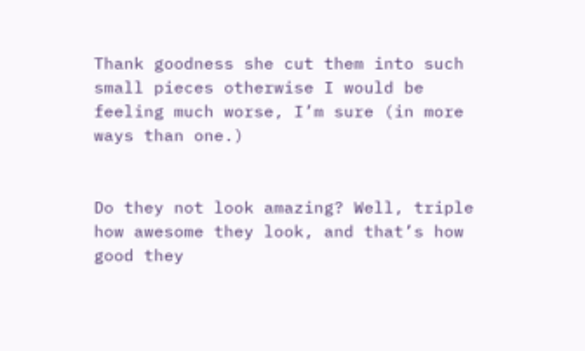Thank goodness she cut them into such small pieces otherwise I would be feeling much worse, I’m sure (in more ways than one.)


Do they not look amazing? Well, triple how awesome they look, and that’s how good they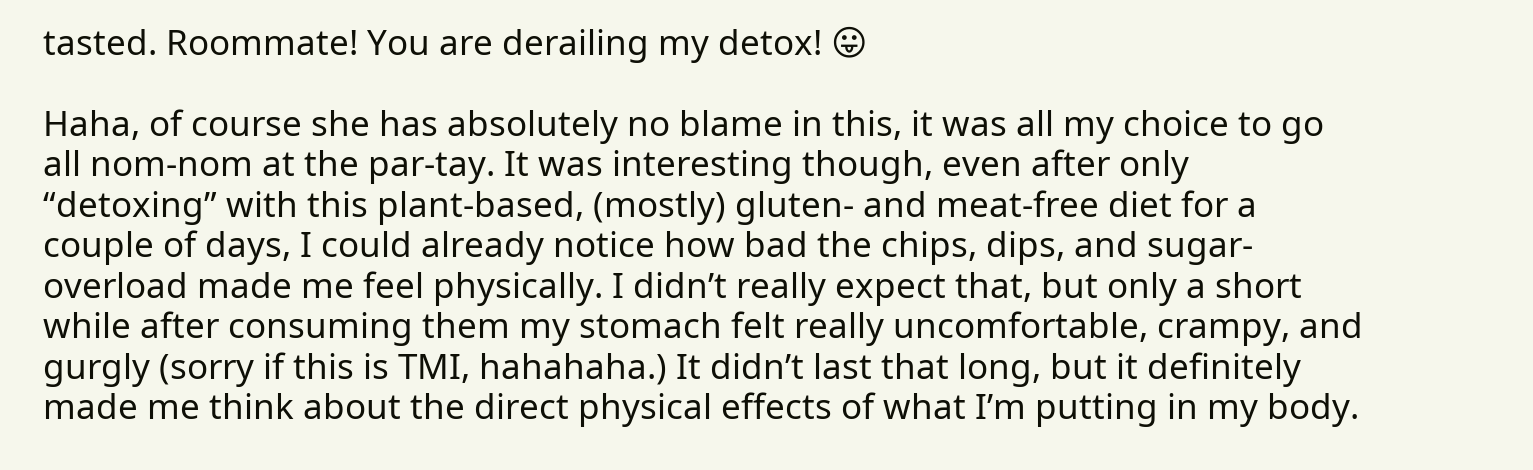tasted. Roommate! You are derailing my detox! 😛

Haha, of course she has absolutely no blame in this, it was all my choice to go all nom-nom at the par-tay. It was interesting though, even after only “detoxing” with this plant-based, (mostly) gluten- and meat-free diet for a couple of days, I could already notice how bad the chips, dips, and sugar-overload made me feel physically. I didn’t really expect that, but only a short while after consuming them my stomach felt really uncomfortable, crampy, and gurgly (sorry if this is TMI, hahahaha.) It didn’t last that long, but it definitely made me think about the direct physical effects of what I’m putting in my body.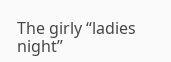The girly “ladies night”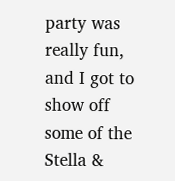party was really fun, and I got to show off some of the Stella &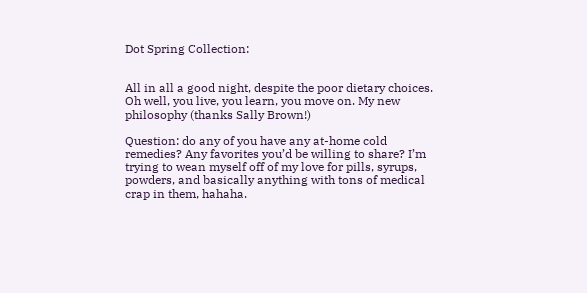Dot Spring Collection:


All in all a good night, despite the poor dietary choices. Oh well, you live, you learn, you move on. My new philosophy (thanks Sally Brown!)

Question: do any of you have any at-home cold remedies? Any favorites you’d be willing to share? I’m trying to wean myself off of my love for pills, syrups, powders, and basically anything with tons of medical crap in them, hahaha.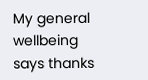My general wellbeing says thanks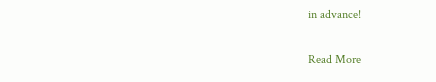in advance!

Read More